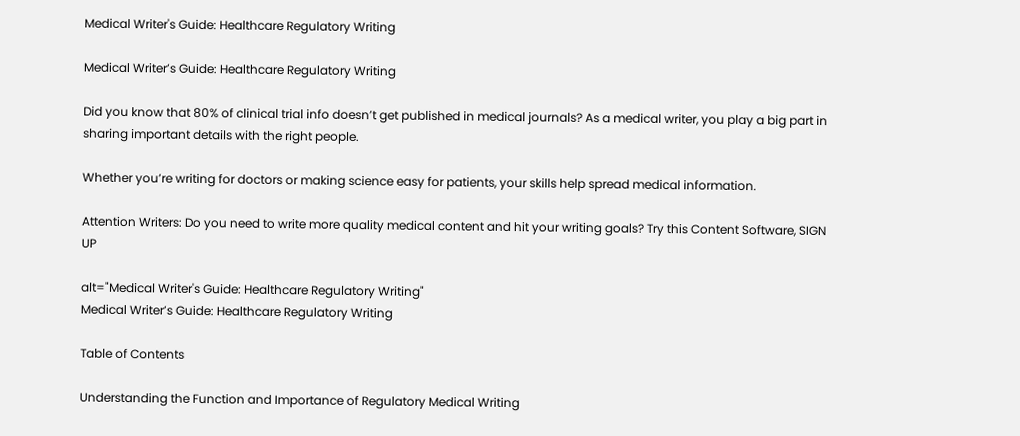Medical Writer's Guide: Healthcare Regulatory Writing

Medical Writer’s Guide: Healthcare Regulatory Writing

Did you know that 80% of clinical trial info doesn’t get published in medical journals? As a medical writer, you play a big part in sharing important details with the right people.

Whether you’re writing for doctors or making science easy for patients, your skills help spread medical information.

Attention Writers: Do you need to write more quality medical content and hit your writing goals? Try this Content Software, SIGN UP

alt="Medical Writer's Guide: Healthcare Regulatory Writing"
Medical Writer’s Guide: Healthcare Regulatory Writing

Table of Contents

Understanding the Function and Importance of Regulatory Medical Writing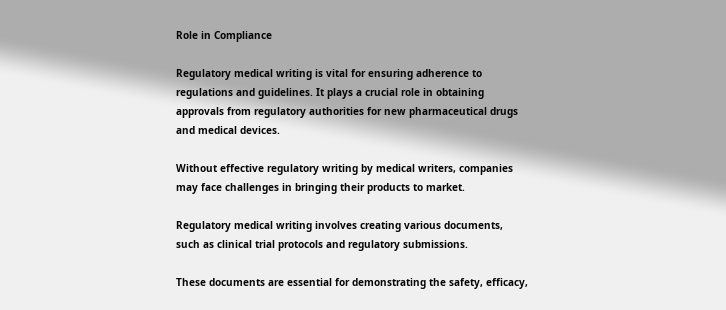Role in Compliance

Regulatory medical writing is vital for ensuring adherence to regulations and guidelines. It plays a crucial role in obtaining approvals from regulatory authorities for new pharmaceutical drugs and medical devices.

Without effective regulatory writing by medical writers, companies may face challenges in bringing their products to market.

Regulatory medical writing involves creating various documents, such as clinical trial protocols and regulatory submissions.

These documents are essential for demonstrating the safety, efficacy,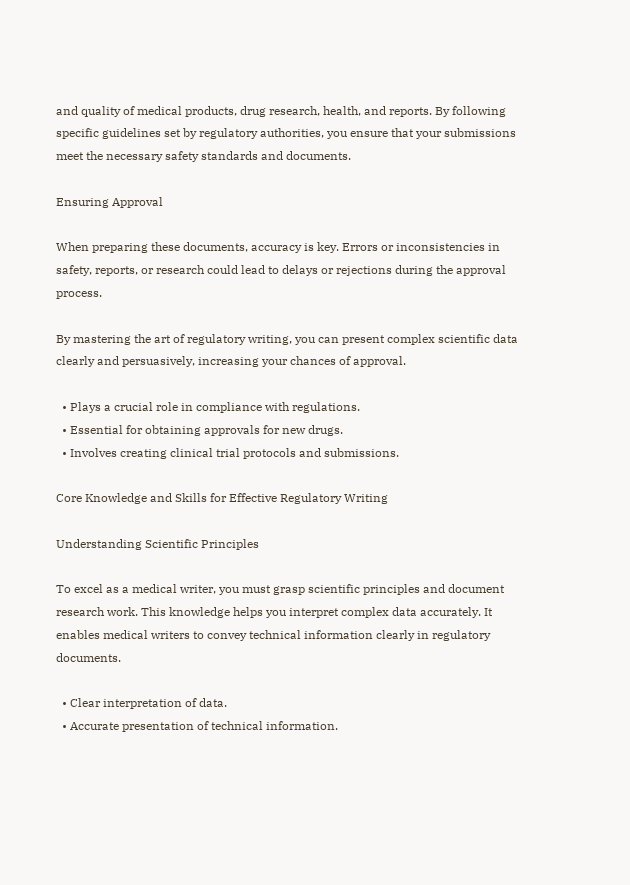and quality of medical products, drug research, health, and reports. By following specific guidelines set by regulatory authorities, you ensure that your submissions meet the necessary safety standards and documents.

Ensuring Approval

When preparing these documents, accuracy is key. Errors or inconsistencies in safety, reports, or research could lead to delays or rejections during the approval process.

By mastering the art of regulatory writing, you can present complex scientific data clearly and persuasively, increasing your chances of approval.

  • Plays a crucial role in compliance with regulations.
  • Essential for obtaining approvals for new drugs.
  • Involves creating clinical trial protocols and submissions.

Core Knowledge and Skills for Effective Regulatory Writing

Understanding Scientific Principles

To excel as a medical writer, you must grasp scientific principles and document research work. This knowledge helps you interpret complex data accurately. It enables medical writers to convey technical information clearly in regulatory documents.

  • Clear interpretation of data.
  • Accurate presentation of technical information.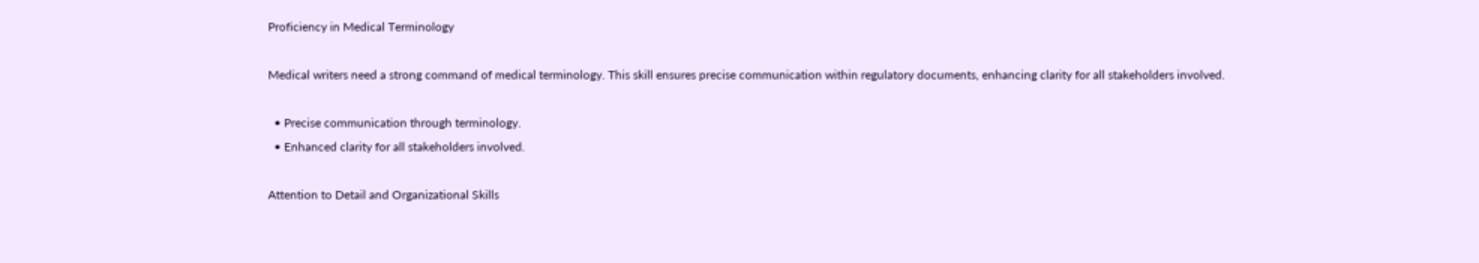Proficiency in Medical Terminology

Medical writers need a strong command of medical terminology. This skill ensures precise communication within regulatory documents, enhancing clarity for all stakeholders involved.

  • Precise communication through terminology.
  • Enhanced clarity for all stakeholders involved.

Attention to Detail and Organizational Skills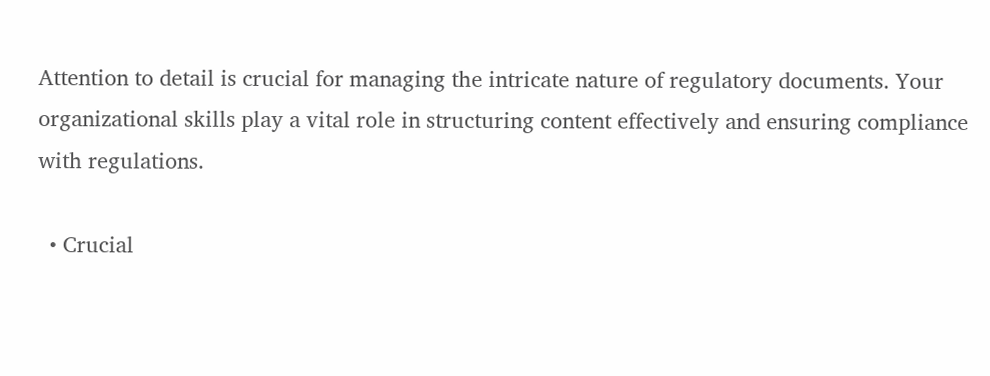Attention to detail is crucial for managing the intricate nature of regulatory documents. Your organizational skills play a vital role in structuring content effectively and ensuring compliance with regulations.

  • Crucial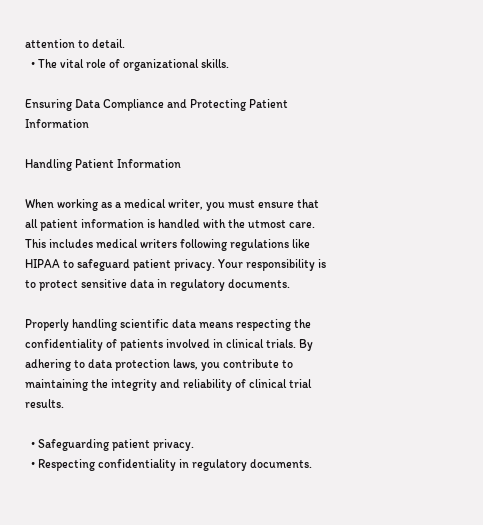attention to detail.
  • The vital role of organizational skills.

Ensuring Data Compliance and Protecting Patient Information

Handling Patient Information

When working as a medical writer, you must ensure that all patient information is handled with the utmost care. This includes medical writers following regulations like HIPAA to safeguard patient privacy. Your responsibility is to protect sensitive data in regulatory documents.

Properly handling scientific data means respecting the confidentiality of patients involved in clinical trials. By adhering to data protection laws, you contribute to maintaining the integrity and reliability of clinical trial results.

  • Safeguarding patient privacy.
  • Respecting confidentiality in regulatory documents.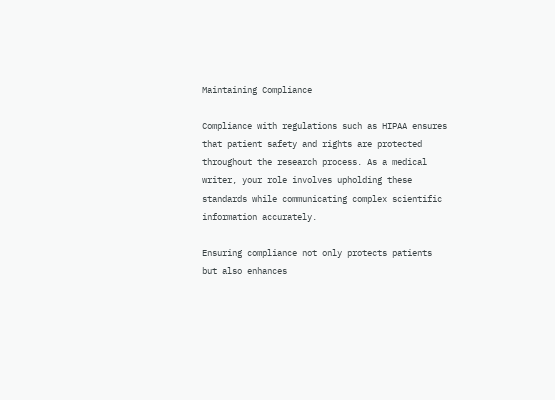Maintaining Compliance

Compliance with regulations such as HIPAA ensures that patient safety and rights are protected throughout the research process. As a medical writer, your role involves upholding these standards while communicating complex scientific information accurately.

Ensuring compliance not only protects patients but also enhances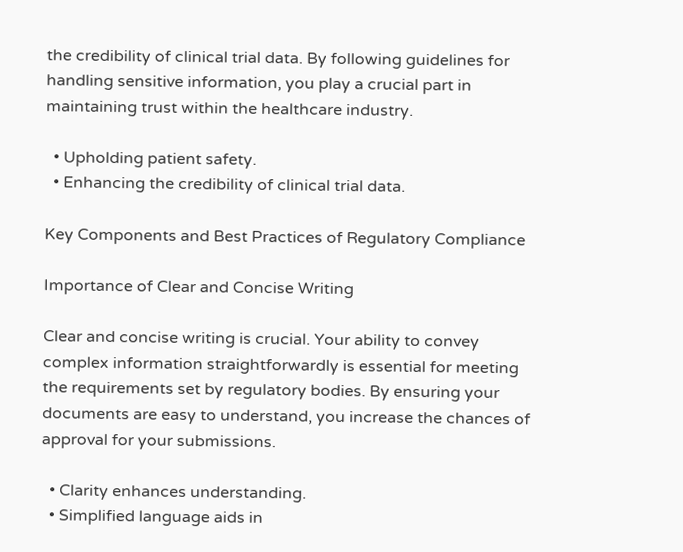the credibility of clinical trial data. By following guidelines for handling sensitive information, you play a crucial part in maintaining trust within the healthcare industry.

  • Upholding patient safety.
  • Enhancing the credibility of clinical trial data.

Key Components and Best Practices of Regulatory Compliance

Importance of Clear and Concise Writing

Clear and concise writing is crucial. Your ability to convey complex information straightforwardly is essential for meeting the requirements set by regulatory bodies. By ensuring your documents are easy to understand, you increase the chances of approval for your submissions.

  • Clarity enhances understanding.
  • Simplified language aids in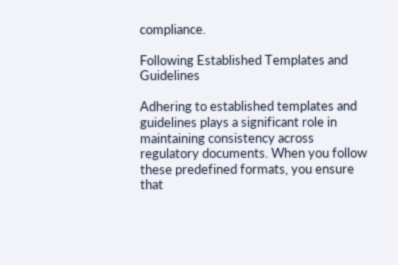compliance.

Following Established Templates and Guidelines

Adhering to established templates and guidelines plays a significant role in maintaining consistency across regulatory documents. When you follow these predefined formats, you ensure that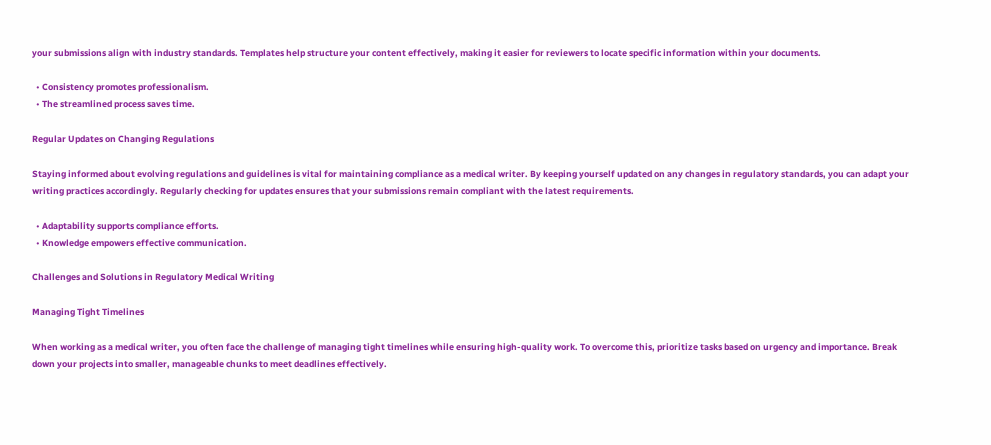your submissions align with industry standards. Templates help structure your content effectively, making it easier for reviewers to locate specific information within your documents.

  • Consistency promotes professionalism.
  • The streamlined process saves time.

Regular Updates on Changing Regulations

Staying informed about evolving regulations and guidelines is vital for maintaining compliance as a medical writer. By keeping yourself updated on any changes in regulatory standards, you can adapt your writing practices accordingly. Regularly checking for updates ensures that your submissions remain compliant with the latest requirements.

  • Adaptability supports compliance efforts.
  • Knowledge empowers effective communication.

Challenges and Solutions in Regulatory Medical Writing

Managing Tight Timelines

When working as a medical writer, you often face the challenge of managing tight timelines while ensuring high-quality work. To overcome this, prioritize tasks based on urgency and importance. Break down your projects into smaller, manageable chunks to meet deadlines effectively.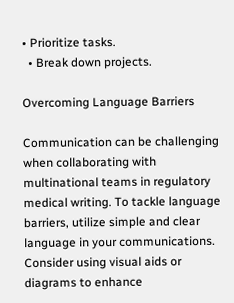• Prioritize tasks.
  • Break down projects.

Overcoming Language Barriers

Communication can be challenging when collaborating with multinational teams in regulatory medical writing. To tackle language barriers, utilize simple and clear language in your communications. Consider using visual aids or diagrams to enhance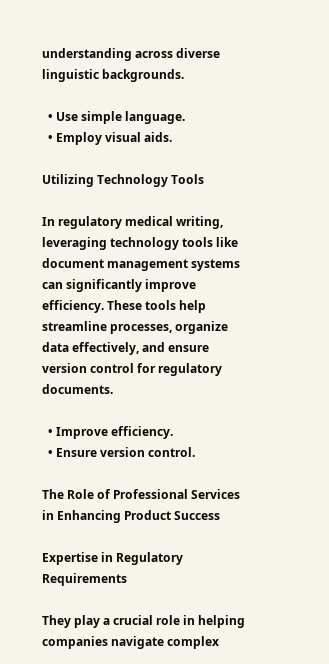understanding across diverse linguistic backgrounds.

  • Use simple language.
  • Employ visual aids.

Utilizing Technology Tools

In regulatory medical writing, leveraging technology tools like document management systems can significantly improve efficiency. These tools help streamline processes, organize data effectively, and ensure version control for regulatory documents.

  • Improve efficiency.
  • Ensure version control.

The Role of Professional Services in Enhancing Product Success

Expertise in Regulatory Requirements

They play a crucial role in helping companies navigate complex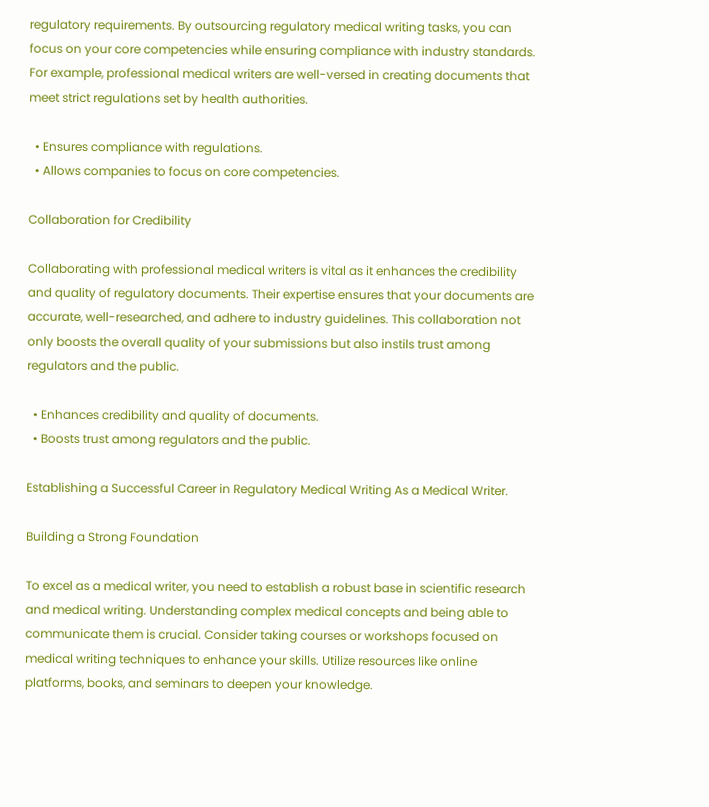regulatory requirements. By outsourcing regulatory medical writing tasks, you can focus on your core competencies while ensuring compliance with industry standards. For example, professional medical writers are well-versed in creating documents that meet strict regulations set by health authorities.

  • Ensures compliance with regulations.
  • Allows companies to focus on core competencies.

Collaboration for Credibility

Collaborating with professional medical writers is vital as it enhances the credibility and quality of regulatory documents. Their expertise ensures that your documents are accurate, well-researched, and adhere to industry guidelines. This collaboration not only boosts the overall quality of your submissions but also instils trust among regulators and the public.

  • Enhances credibility and quality of documents.
  • Boosts trust among regulators and the public.

Establishing a Successful Career in Regulatory Medical Writing As a Medical Writer.

Building a Strong Foundation

To excel as a medical writer, you need to establish a robust base in scientific research and medical writing. Understanding complex medical concepts and being able to communicate them is crucial. Consider taking courses or workshops focused on medical writing techniques to enhance your skills. Utilize resources like online platforms, books, and seminars to deepen your knowledge.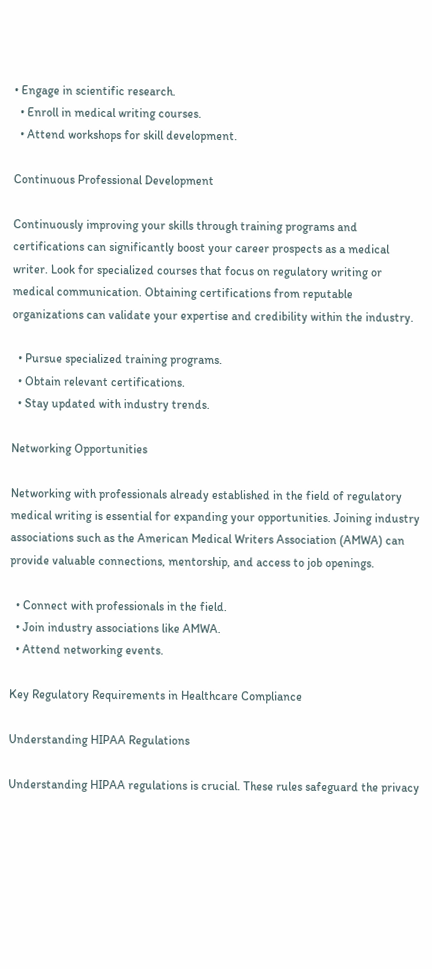• Engage in scientific research.
  • Enroll in medical writing courses.
  • Attend workshops for skill development.

Continuous Professional Development

Continuously improving your skills through training programs and certifications can significantly boost your career prospects as a medical writer. Look for specialized courses that focus on regulatory writing or medical communication. Obtaining certifications from reputable organizations can validate your expertise and credibility within the industry.

  • Pursue specialized training programs.
  • Obtain relevant certifications.
  • Stay updated with industry trends.

Networking Opportunities

Networking with professionals already established in the field of regulatory medical writing is essential for expanding your opportunities. Joining industry associations such as the American Medical Writers Association (AMWA) can provide valuable connections, mentorship, and access to job openings.

  • Connect with professionals in the field.
  • Join industry associations like AMWA.
  • Attend networking events.

Key Regulatory Requirements in Healthcare Compliance

Understanding HIPAA Regulations

Understanding HIPAA regulations is crucial. These rules safeguard the privacy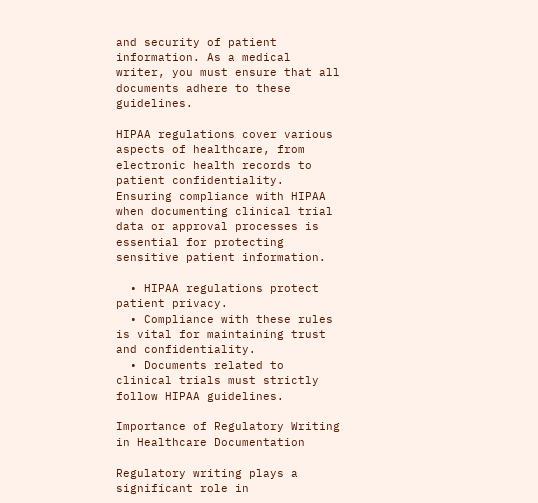and security of patient information. As a medical writer, you must ensure that all documents adhere to these guidelines.

HIPAA regulations cover various aspects of healthcare, from electronic health records to patient confidentiality. Ensuring compliance with HIPAA when documenting clinical trial data or approval processes is essential for protecting sensitive patient information.

  • HIPAA regulations protect patient privacy.
  • Compliance with these rules is vital for maintaining trust and confidentiality.
  • Documents related to clinical trials must strictly follow HIPAA guidelines.

Importance of Regulatory Writing in Healthcare Documentation

Regulatory writing plays a significant role in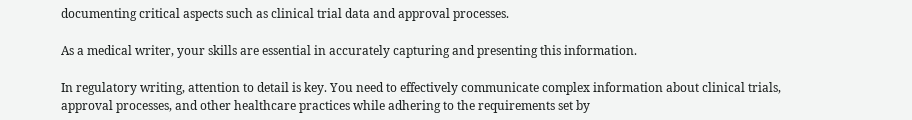documenting critical aspects such as clinical trial data and approval processes.

As a medical writer, your skills are essential in accurately capturing and presenting this information.

In regulatory writing, attention to detail is key. You need to effectively communicate complex information about clinical trials, approval processes, and other healthcare practices while adhering to the requirements set by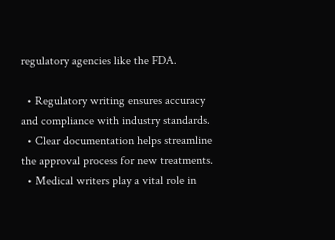regulatory agencies like the FDA.

  • Regulatory writing ensures accuracy and compliance with industry standards.
  • Clear documentation helps streamline the approval process for new treatments.
  • Medical writers play a vital role in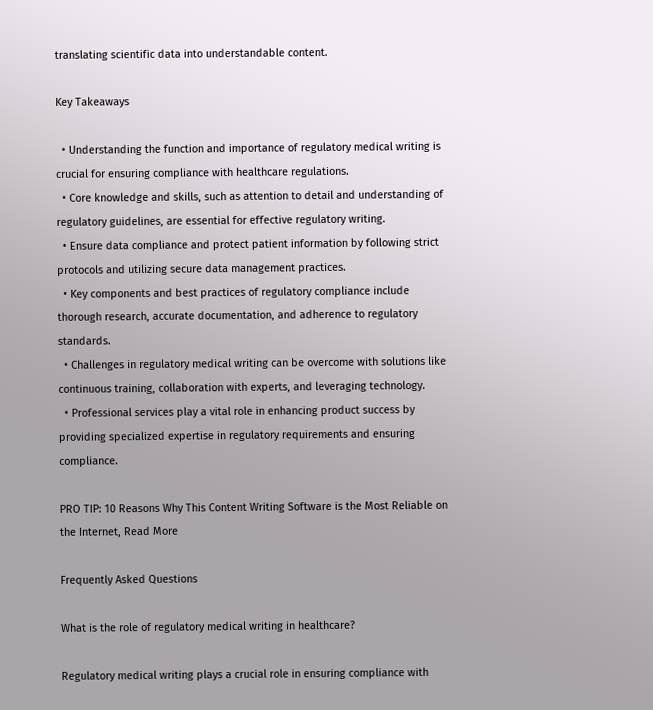translating scientific data into understandable content.

Key Takeaways

  • Understanding the function and importance of regulatory medical writing is crucial for ensuring compliance with healthcare regulations.
  • Core knowledge and skills, such as attention to detail and understanding of regulatory guidelines, are essential for effective regulatory writing.
  • Ensure data compliance and protect patient information by following strict protocols and utilizing secure data management practices.
  • Key components and best practices of regulatory compliance include thorough research, accurate documentation, and adherence to regulatory standards.
  • Challenges in regulatory medical writing can be overcome with solutions like continuous training, collaboration with experts, and leveraging technology.
  • Professional services play a vital role in enhancing product success by providing specialized expertise in regulatory requirements and ensuring compliance.

PRO TIP: 10 Reasons Why This Content Writing Software is the Most Reliable on the Internet, Read More

Frequently Asked Questions

What is the role of regulatory medical writing in healthcare?

Regulatory medical writing plays a crucial role in ensuring compliance with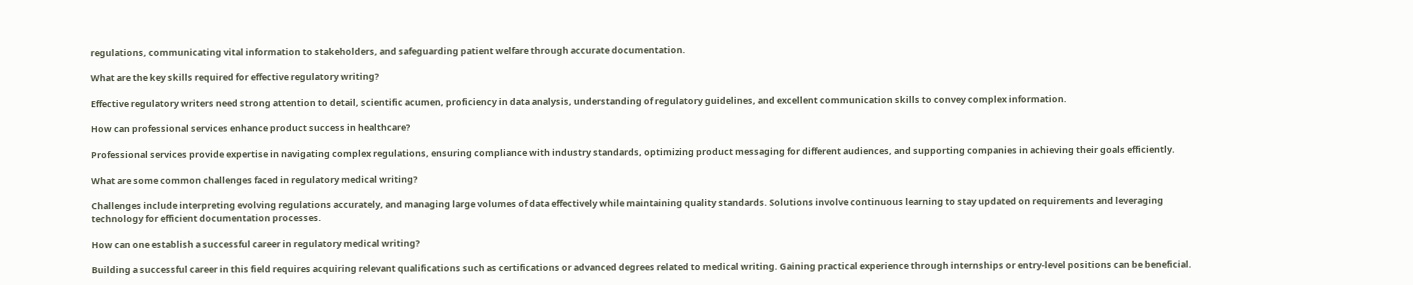regulations, communicating vital information to stakeholders, and safeguarding patient welfare through accurate documentation.

What are the key skills required for effective regulatory writing?

Effective regulatory writers need strong attention to detail, scientific acumen, proficiency in data analysis, understanding of regulatory guidelines, and excellent communication skills to convey complex information.

How can professional services enhance product success in healthcare?

Professional services provide expertise in navigating complex regulations, ensuring compliance with industry standards, optimizing product messaging for different audiences, and supporting companies in achieving their goals efficiently.

What are some common challenges faced in regulatory medical writing?

Challenges include interpreting evolving regulations accurately, and managing large volumes of data effectively while maintaining quality standards. Solutions involve continuous learning to stay updated on requirements and leveraging technology for efficient documentation processes.

How can one establish a successful career in regulatory medical writing?

Building a successful career in this field requires acquiring relevant qualifications such as certifications or advanced degrees related to medical writing. Gaining practical experience through internships or entry-level positions can be beneficial.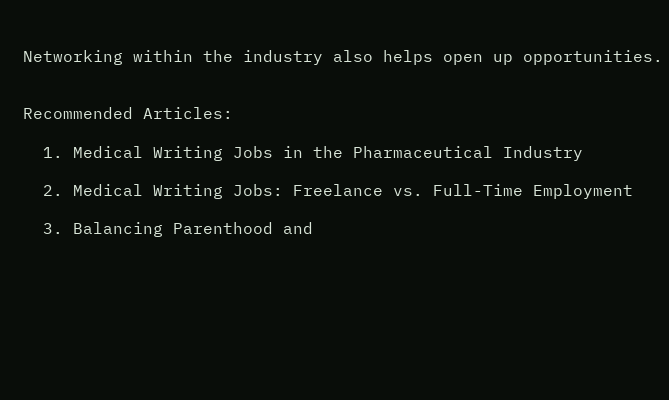Networking within the industry also helps open up opportunities.


Recommended Articles:

  1. Medical Writing Jobs in the Pharmaceutical Industry

  2. Medical Writing Jobs: Freelance vs. Full-Time Employment

  3. Balancing Parenthood and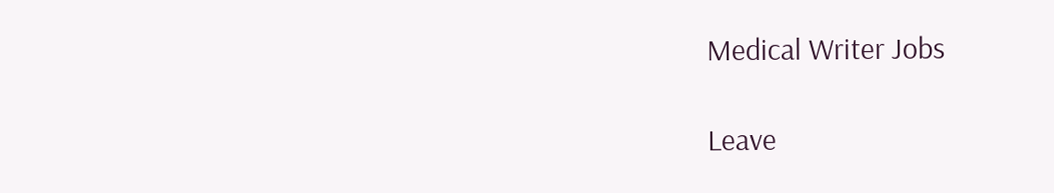Medical Writer Jobs

Leave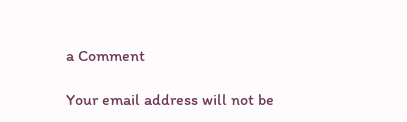a Comment

Your email address will not be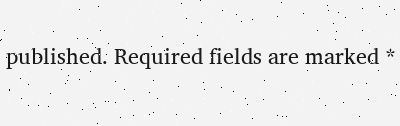published. Required fields are marked *